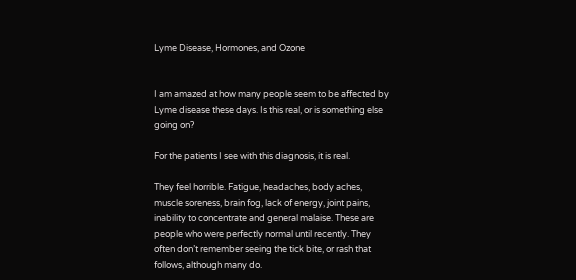Lyme Disease, Hormones, and Ozone


I am amazed at how many people seem to be affected by Lyme disease these days. Is this real, or is something else going on?

For the patients I see with this diagnosis, it is real.

They feel horrible. Fatigue, headaches, body aches, muscle soreness, brain fog, lack of energy, joint pains, inability to concentrate and general malaise. These are people who were perfectly normal until recently. They often don’t remember seeing the tick bite, or rash that follows, although many do.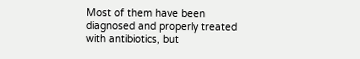Most of them have been diagnosed and properly treated with antibiotics, but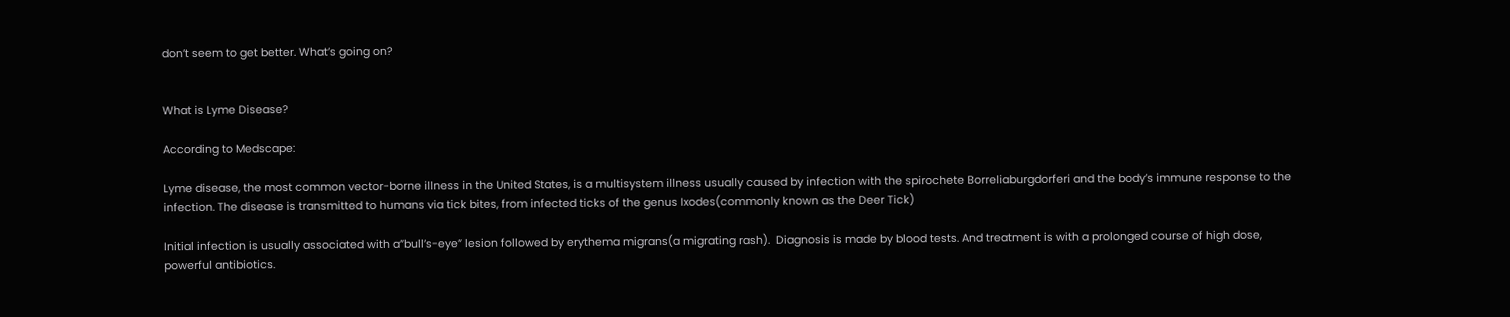don’t seem to get better. What’s going on?


What is Lyme Disease?

According to Medscape:

Lyme disease, the most common vector-borne illness in the United States, is a multisystem illness usually caused by infection with the spirochete Borreliaburgdorferi and the body’s immune response to the infection. The disease is transmitted to humans via tick bites, from infected ticks of the genus Ixodes(commonly known as the Deer Tick)

Initial infection is usually associated with a”bull’s-eye” lesion followed by erythema migrans(a migrating rash).  Diagnosis is made by blood tests. And treatment is with a prolonged course of high dose, powerful antibiotics.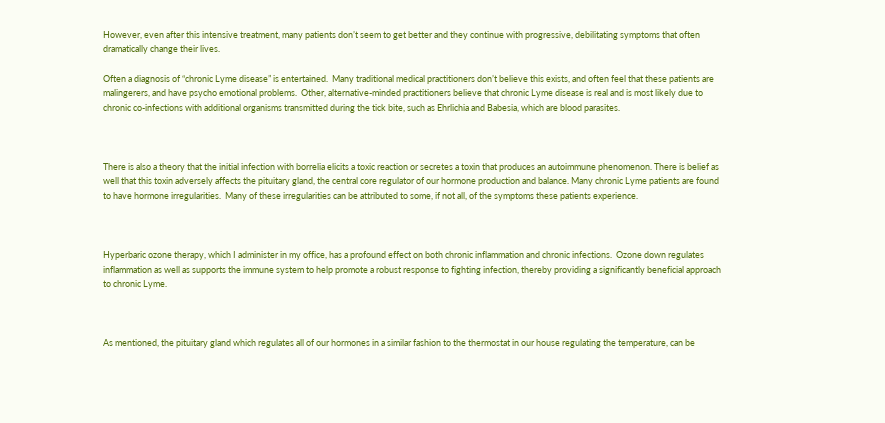However, even after this intensive treatment, many patients don’t seem to get better and they continue with progressive, debilitating symptoms that often dramatically change their lives.

Often a diagnosis of “chronic Lyme disease” is entertained.  Many traditional medical practitioners don’t believe this exists, and often feel that these patients are malingerers, and have psycho emotional problems.  Other, alternative-minded practitioners believe that chronic Lyme disease is real and is most likely due to chronic co-infections with additional organisms transmitted during the tick bite, such as Ehrlichia and Babesia, which are blood parasites.



There is also a theory that the initial infection with borrelia elicits a toxic reaction or secretes a toxin that produces an autoimmune phenomenon. There is belief as well that this toxin adversely affects the pituitary gland, the central core regulator of our hormone production and balance. Many chronic Lyme patients are found to have hormone irregularities.  Many of these irregularities can be attributed to some, if not all, of the symptoms these patients experience.



Hyperbaric ozone therapy, which I administer in my office, has a profound effect on both chronic inflammation and chronic infections.  Ozone down regulates inflammation as well as supports the immune system to help promote a robust response to fighting infection, thereby providing a significantly beneficial approach to chronic Lyme.



As mentioned, the pituitary gland which regulates all of our hormones in a similar fashion to the thermostat in our house regulating the temperature, can be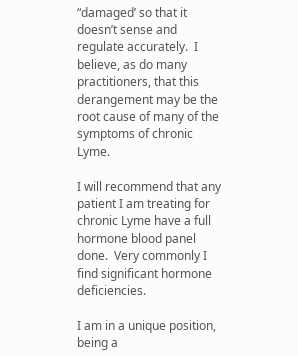“damaged’ so that it doesn’t sense and regulate accurately.  I believe, as do many practitioners, that this derangement may be the root cause of many of the symptoms of chronic Lyme.

I will recommend that any patient I am treating for chronic Lyme have a full hormone blood panel done.  Very commonly I find significant hormone deficiencies.

I am in a unique position, being a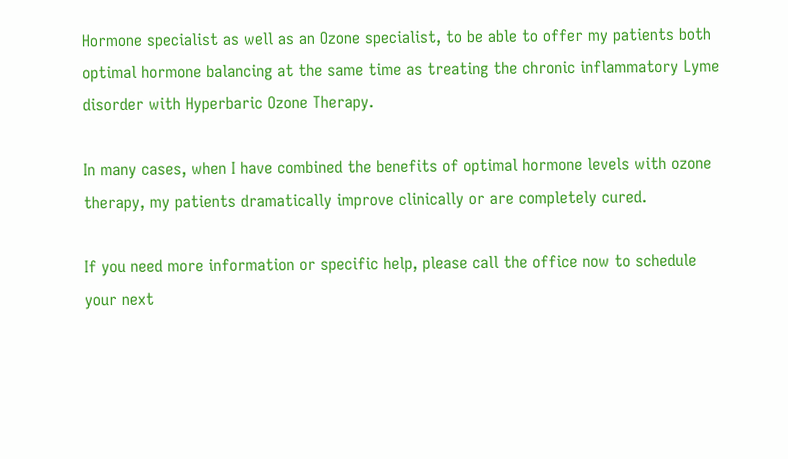Hormone specialist as well as an Ozone specialist, to be able to offer my patients both optimal hormone balancing at the same time as treating the chronic inflammatory Lyme disorder with Hyperbaric Ozone Therapy.

In many cases, when I have combined the benefits of optimal hormone levels with ozone therapy, my patients dramatically improve clinically or are completely cured.

If you need more information or specific help, please call the office now to schedule your next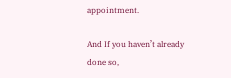appointment.

And If you haven’t already done so,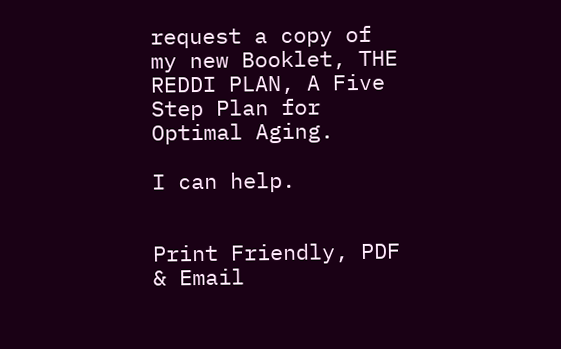request a copy of my new Booklet, THE REDDI PLAN, A Five Step Plan for Optimal Aging.

I can help.


Print Friendly, PDF & Email